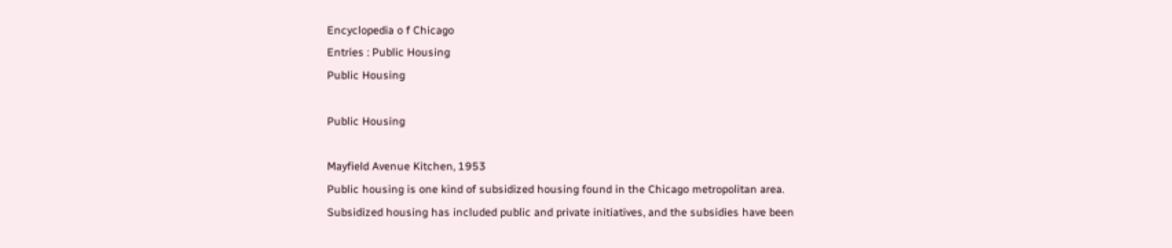Encyclopedia o f Chicago
Entries : Public Housing
Public Housing

Public Housing

Mayfield Avenue Kitchen, 1953
Public housing is one kind of subsidized housing found in the Chicago metropolitan area. Subsidized housing has included public and private initiatives, and the subsidies have been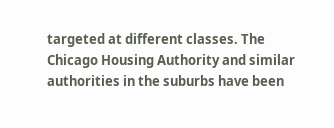targeted at different classes. The Chicago Housing Authority and similar authorities in the suburbs have been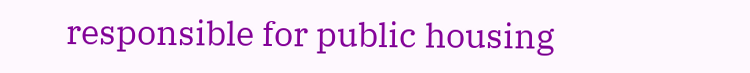responsible for public housing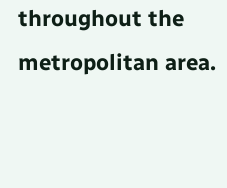throughout the metropolitan area.